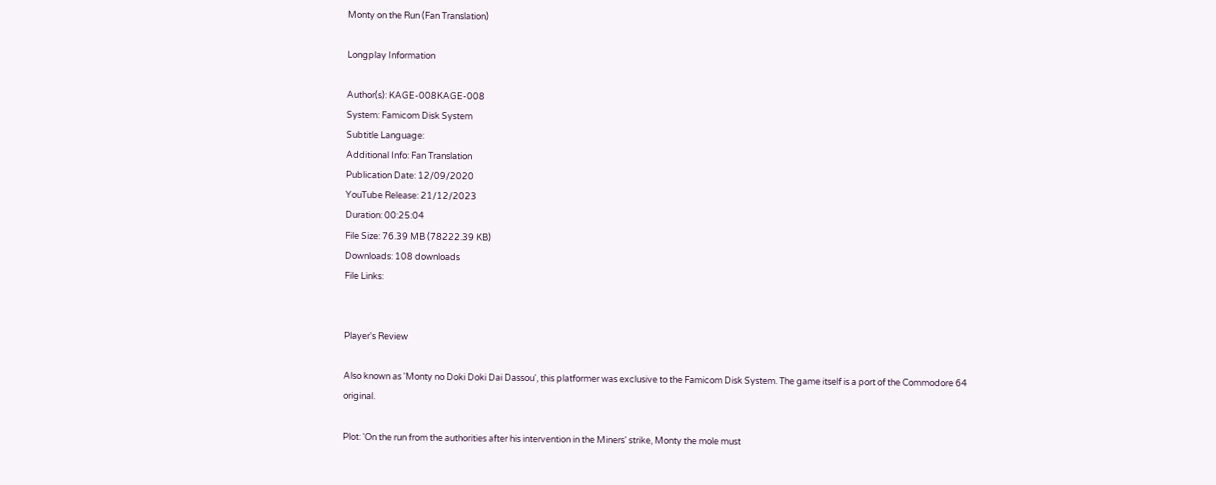Monty on the Run (Fan Translation)

Longplay Information

Author(s): KAGE-008KAGE-008
System: Famicom Disk System
Subtitle Language:
Additional Info: Fan Translation
Publication Date: 12/09/2020
YouTube Release: 21/12/2023
Duration: 00:25:04
File Size: 76.39 MB (78222.39 KB)
Downloads: 108 downloads
File Links:


Player's Review

Also known as 'Monty no Doki Doki Dai Dassou', this platformer was exclusive to the Famicom Disk System. The game itself is a port of the Commodore 64 original.

Plot: 'On the run from the authorities after his intervention in the Miners' strike, Monty the mole must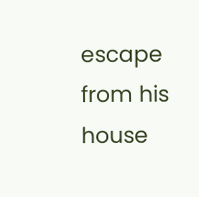escape from his house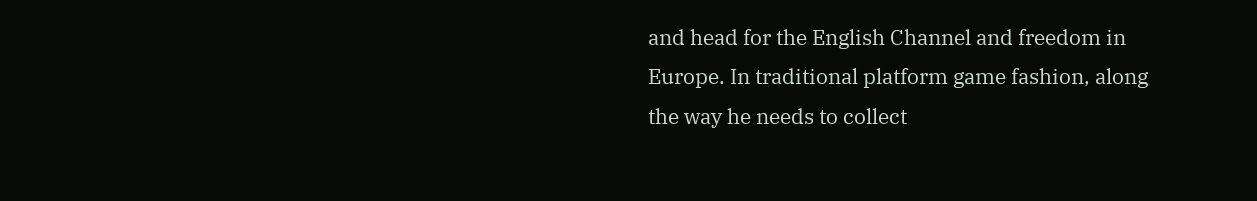and head for the English Channel and freedom in Europe. In traditional platform game fashion, along the way he needs to collect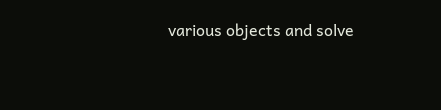various objects and solve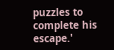puzzles to complete his escape.'